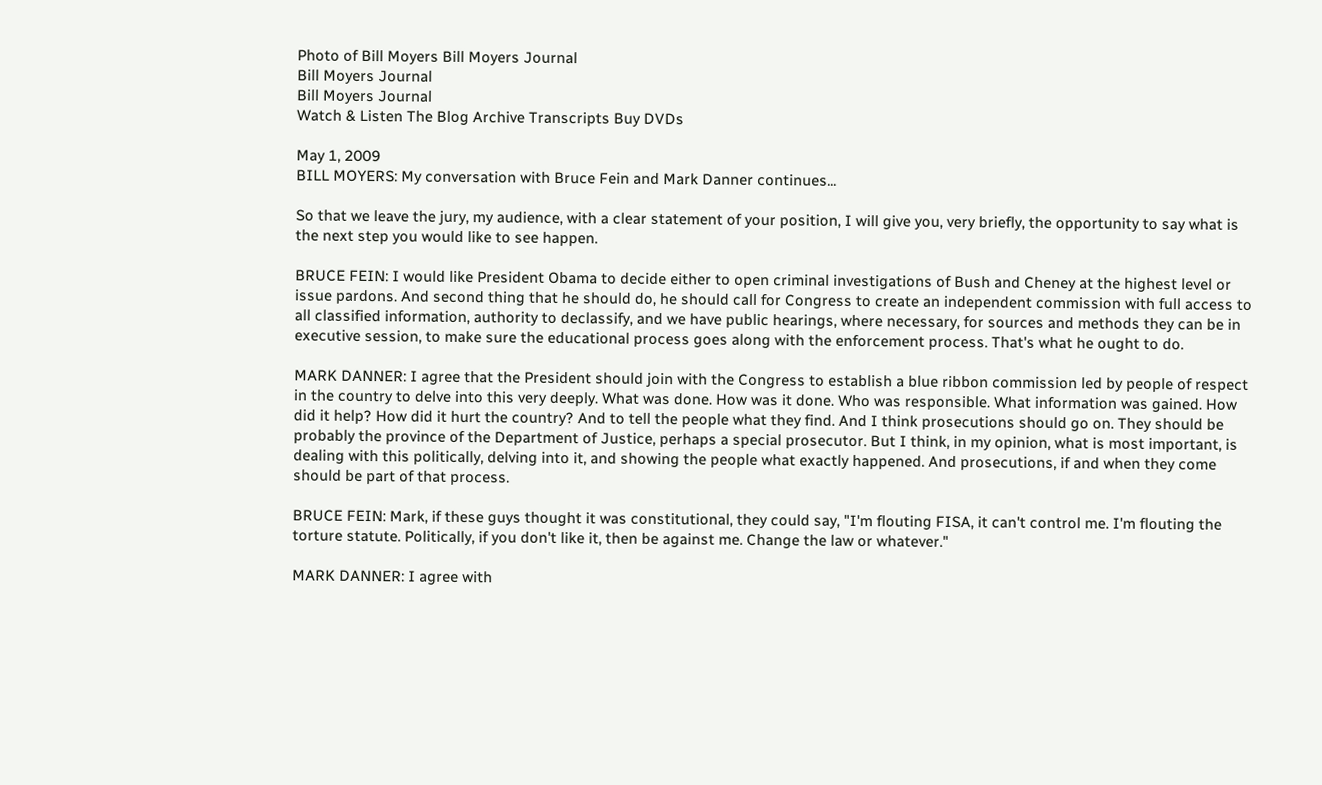Photo of Bill Moyers Bill Moyers Journal
Bill Moyers Journal
Bill Moyers Journal
Watch & Listen The Blog Archive Transcripts Buy DVDs

May 1, 2009
BILL MOYERS: My conversation with Bruce Fein and Mark Danner continues...

So that we leave the jury, my audience, with a clear statement of your position, I will give you, very briefly, the opportunity to say what is the next step you would like to see happen.

BRUCE FEIN: I would like President Obama to decide either to open criminal investigations of Bush and Cheney at the highest level or issue pardons. And second thing that he should do, he should call for Congress to create an independent commission with full access to all classified information, authority to declassify, and we have public hearings, where necessary, for sources and methods they can be in executive session, to make sure the educational process goes along with the enforcement process. That's what he ought to do.

MARK DANNER: I agree that the President should join with the Congress to establish a blue ribbon commission led by people of respect in the country to delve into this very deeply. What was done. How was it done. Who was responsible. What information was gained. How did it help? How did it hurt the country? And to tell the people what they find. And I think prosecutions should go on. They should be probably the province of the Department of Justice, perhaps a special prosecutor. But I think, in my opinion, what is most important, is dealing with this politically, delving into it, and showing the people what exactly happened. And prosecutions, if and when they come should be part of that process.

BRUCE FEIN: Mark, if these guys thought it was constitutional, they could say, "I'm flouting FISA, it can't control me. I'm flouting the torture statute. Politically, if you don't like it, then be against me. Change the law or whatever."

MARK DANNER: I agree with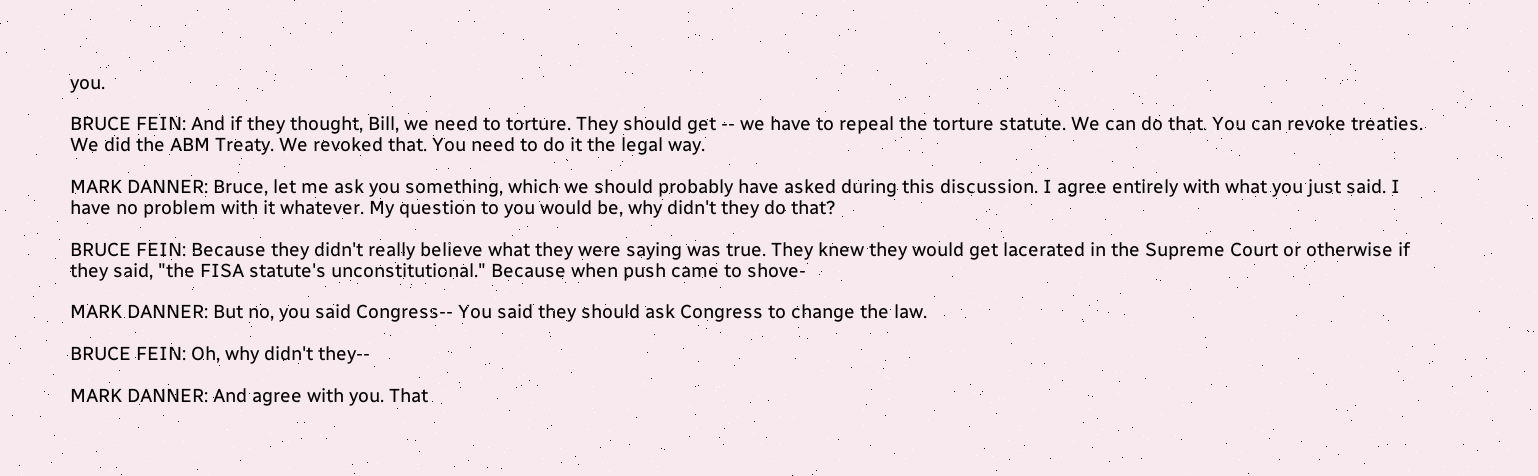you.

BRUCE FEIN: And if they thought, Bill, we need to torture. They should get -- we have to repeal the torture statute. We can do that. You can revoke treaties. We did the ABM Treaty. We revoked that. You need to do it the legal way.

MARK DANNER: Bruce, let me ask you something, which we should probably have asked during this discussion. I agree entirely with what you just said. I have no problem with it whatever. My question to you would be, why didn't they do that?

BRUCE FEIN: Because they didn't really believe what they were saying was true. They knew they would get lacerated in the Supreme Court or otherwise if they said, "the FISA statute's unconstitutional." Because when push came to shove-

MARK DANNER: But no, you said Congress-- You said they should ask Congress to change the law.

BRUCE FEIN: Oh, why didn't they--

MARK DANNER: And agree with you. That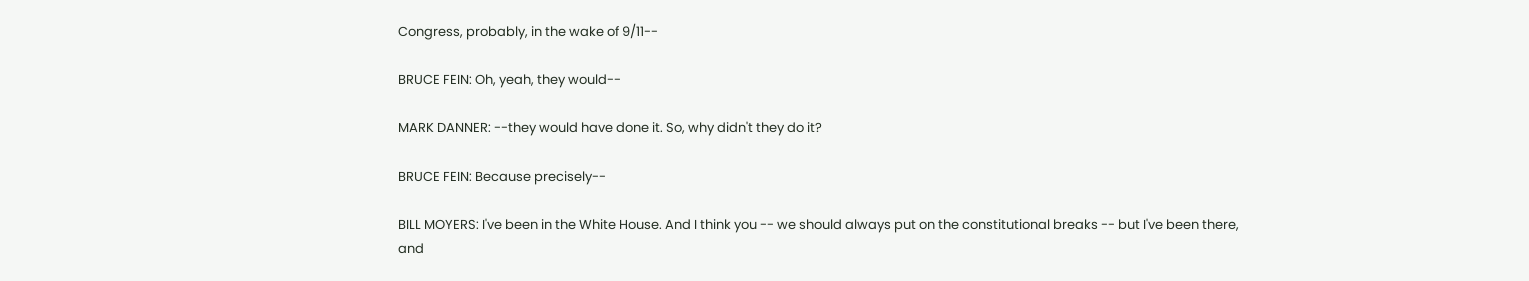Congress, probably, in the wake of 9/11--

BRUCE FEIN: Oh, yeah, they would--

MARK DANNER: --they would have done it. So, why didn't they do it?

BRUCE FEIN: Because precisely--

BILL MOYERS: I've been in the White House. And I think you -- we should always put on the constitutional breaks -- but I've been there, and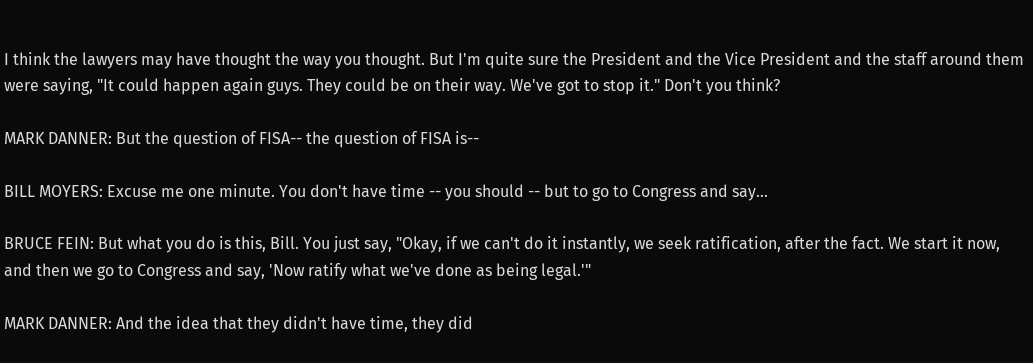I think the lawyers may have thought the way you thought. But I'm quite sure the President and the Vice President and the staff around them were saying, "It could happen again guys. They could be on their way. We've got to stop it." Don't you think?

MARK DANNER: But the question of FISA-- the question of FISA is--

BILL MOYERS: Excuse me one minute. You don't have time -- you should -- but to go to Congress and say...

BRUCE FEIN: But what you do is this, Bill. You just say, "Okay, if we can't do it instantly, we seek ratification, after the fact. We start it now, and then we go to Congress and say, 'Now ratify what we've done as being legal.'"

MARK DANNER: And the idea that they didn't have time, they did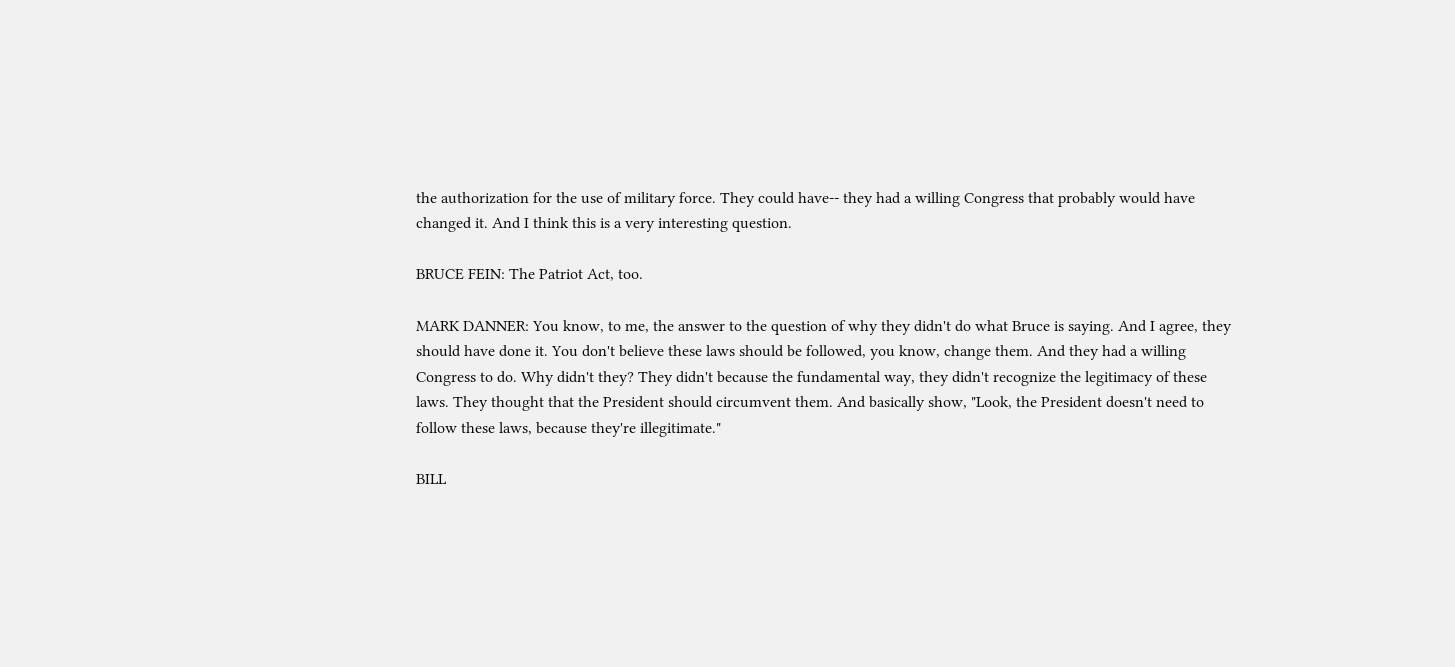the authorization for the use of military force. They could have-- they had a willing Congress that probably would have changed it. And I think this is a very interesting question.

BRUCE FEIN: The Patriot Act, too.

MARK DANNER: You know, to me, the answer to the question of why they didn't do what Bruce is saying. And I agree, they should have done it. You don't believe these laws should be followed, you know, change them. And they had a willing Congress to do. Why didn't they? They didn't because the fundamental way, they didn't recognize the legitimacy of these laws. They thought that the President should circumvent them. And basically show, "Look, the President doesn't need to follow these laws, because they're illegitimate."

BILL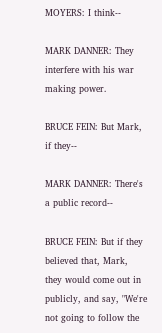MOYERS: I think--

MARK DANNER: They interfere with his war making power.

BRUCE FEIN: But Mark, if they--

MARK DANNER: There's a public record--

BRUCE FEIN: But if they believed that, Mark, they would come out in publicly, and say, "We're not going to follow the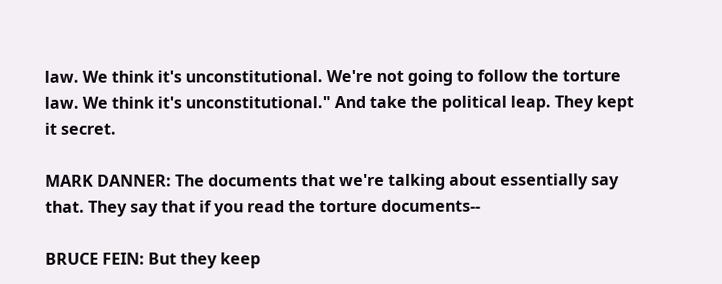law. We think it's unconstitutional. We're not going to follow the torture law. We think it's unconstitutional." And take the political leap. They kept it secret.

MARK DANNER: The documents that we're talking about essentially say that. They say that if you read the torture documents--

BRUCE FEIN: But they keep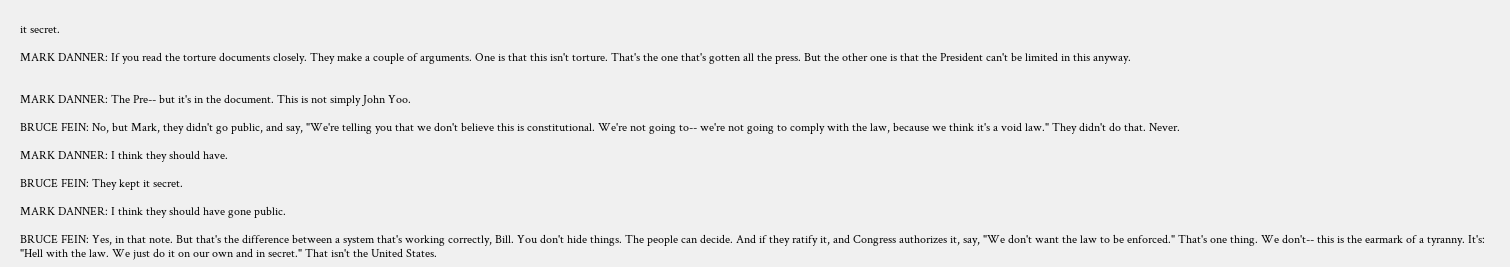it secret.

MARK DANNER: If you read the torture documents closely. They make a couple of arguments. One is that this isn't torture. That's the one that's gotten all the press. But the other one is that the President can't be limited in this anyway.


MARK DANNER: The Pre-- but it's in the document. This is not simply John Yoo.

BRUCE FEIN: No, but Mark, they didn't go public, and say, "We're telling you that we don't believe this is constitutional. We're not going to-- we're not going to comply with the law, because we think it's a void law." They didn't do that. Never.

MARK DANNER: I think they should have.

BRUCE FEIN: They kept it secret.

MARK DANNER: I think they should have gone public.

BRUCE FEIN: Yes, in that note. But that's the difference between a system that's working correctly, Bill. You don't hide things. The people can decide. And if they ratify it, and Congress authorizes it, say, "We don't want the law to be enforced." That's one thing. We don't-- this is the earmark of a tyranny. It's: "Hell with the law. We just do it on our own and in secret." That isn't the United States.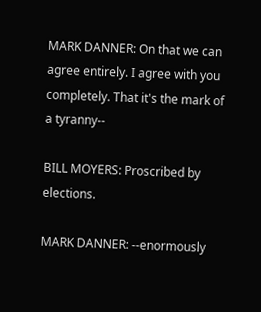MARK DANNER: On that we can agree entirely. I agree with you completely. That it's the mark of a tyranny--

BILL MOYERS: Proscribed by elections.

MARK DANNER: --enormously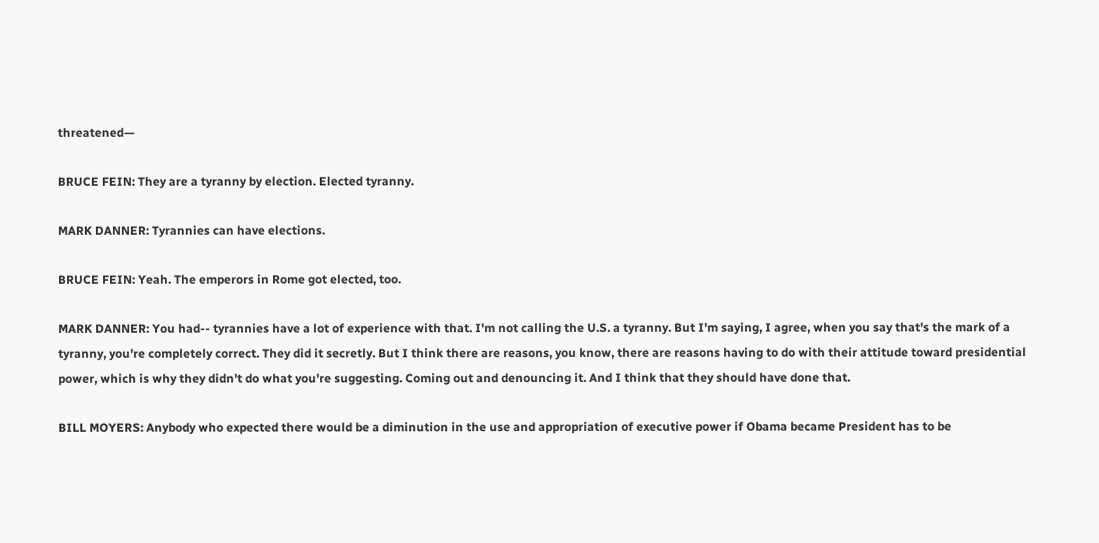threatened—

BRUCE FEIN: They are a tyranny by election. Elected tyranny.

MARK DANNER: Tyrannies can have elections.

BRUCE FEIN: Yeah. The emperors in Rome got elected, too.

MARK DANNER: You had-- tyrannies have a lot of experience with that. I'm not calling the U.S. a tyranny. But I'm saying, I agree, when you say that's the mark of a tyranny, you're completely correct. They did it secretly. But I think there are reasons, you know, there are reasons having to do with their attitude toward presidential power, which is why they didn't do what you're suggesting. Coming out and denouncing it. And I think that they should have done that.

BILL MOYERS: Anybody who expected there would be a diminution in the use and appropriation of executive power if Obama became President has to be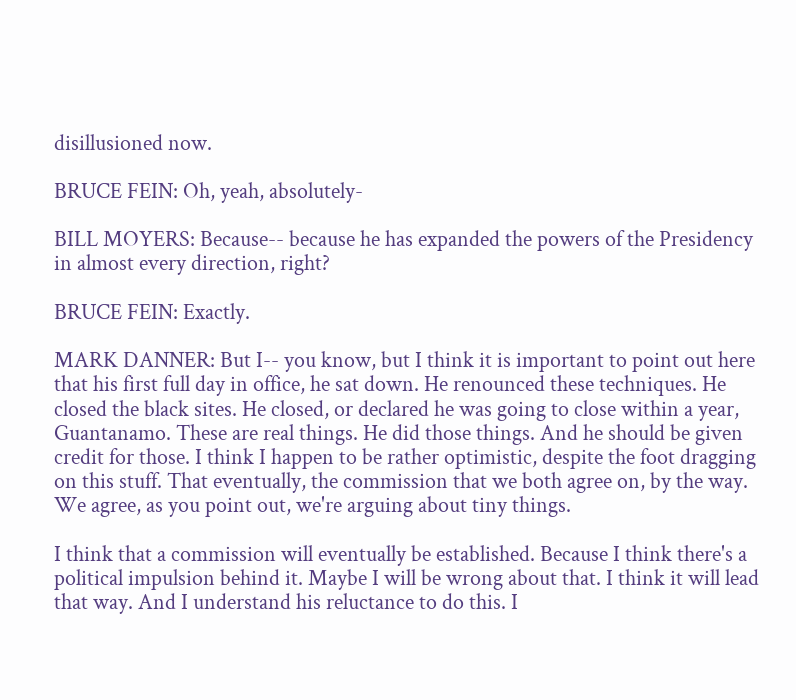disillusioned now.

BRUCE FEIN: Oh, yeah, absolutely-

BILL MOYERS: Because-- because he has expanded the powers of the Presidency in almost every direction, right?

BRUCE FEIN: Exactly.

MARK DANNER: But I-- you know, but I think it is important to point out here that his first full day in office, he sat down. He renounced these techniques. He closed the black sites. He closed, or declared he was going to close within a year, Guantanamo. These are real things. He did those things. And he should be given credit for those. I think I happen to be rather optimistic, despite the foot dragging on this stuff. That eventually, the commission that we both agree on, by the way. We agree, as you point out, we're arguing about tiny things.

I think that a commission will eventually be established. Because I think there's a political impulsion behind it. Maybe I will be wrong about that. I think it will lead that way. And I understand his reluctance to do this. I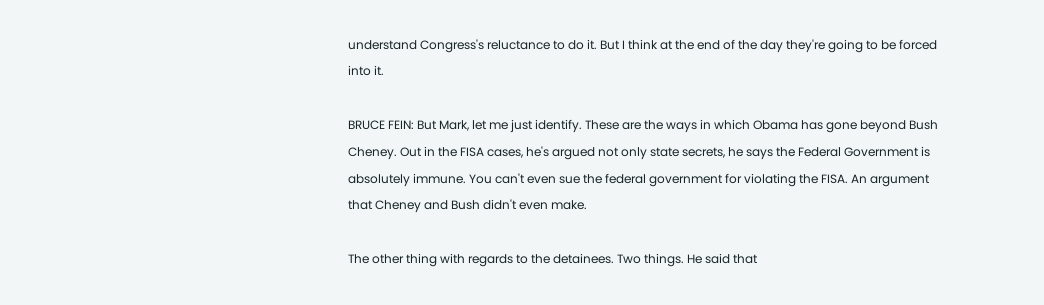understand Congress's reluctance to do it. But I think at the end of the day they're going to be forced into it.

BRUCE FEIN: But Mark, let me just identify. These are the ways in which Obama has gone beyond Bush Cheney. Out in the FISA cases, he's argued not only state secrets, he says the Federal Government is absolutely immune. You can't even sue the federal government for violating the FISA. An argument that Cheney and Bush didn't even make.

The other thing with regards to the detainees. Two things. He said that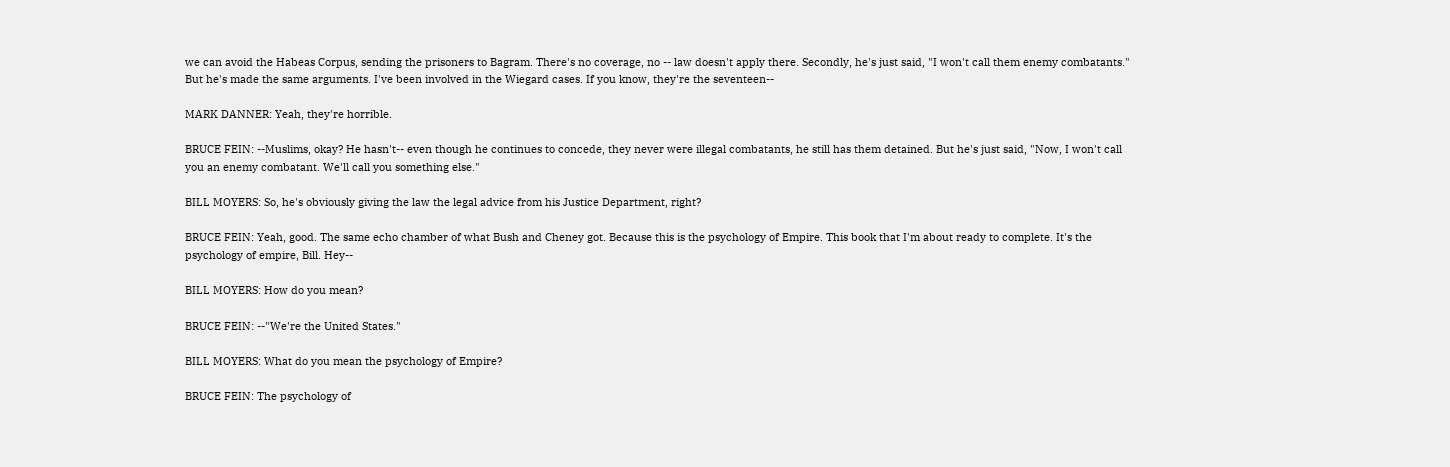we can avoid the Habeas Corpus, sending the prisoners to Bagram. There's no coverage, no -- law doesn't apply there. Secondly, he's just said, "I won't call them enemy combatants." But he's made the same arguments. I've been involved in the Wiegard cases. If you know, they're the seventeen--

MARK DANNER: Yeah, they're horrible.

BRUCE FEIN: --Muslims, okay? He hasn't-- even though he continues to concede, they never were illegal combatants, he still has them detained. But he's just said, "Now, I won't call you an enemy combatant. We'll call you something else."

BILL MOYERS: So, he's obviously giving the law the legal advice from his Justice Department, right?

BRUCE FEIN: Yeah, good. The same echo chamber of what Bush and Cheney got. Because this is the psychology of Empire. This book that I'm about ready to complete. It's the psychology of empire, Bill. Hey--

BILL MOYERS: How do you mean?

BRUCE FEIN: --"We're the United States."

BILL MOYERS: What do you mean the psychology of Empire?

BRUCE FEIN: The psychology of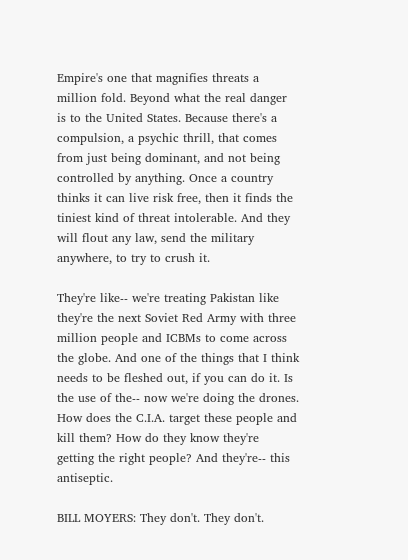Empire's one that magnifies threats a million fold. Beyond what the real danger is to the United States. Because there's a compulsion, a psychic thrill, that comes from just being dominant, and not being controlled by anything. Once a country thinks it can live risk free, then it finds the tiniest kind of threat intolerable. And they will flout any law, send the military anywhere, to try to crush it.

They're like-- we're treating Pakistan like they're the next Soviet Red Army with three million people and ICBMs to come across the globe. And one of the things that I think needs to be fleshed out, if you can do it. Is the use of the-- now we're doing the drones. How does the C.I.A. target these people and kill them? How do they know they're getting the right people? And they're-- this antiseptic.

BILL MOYERS: They don't. They don't.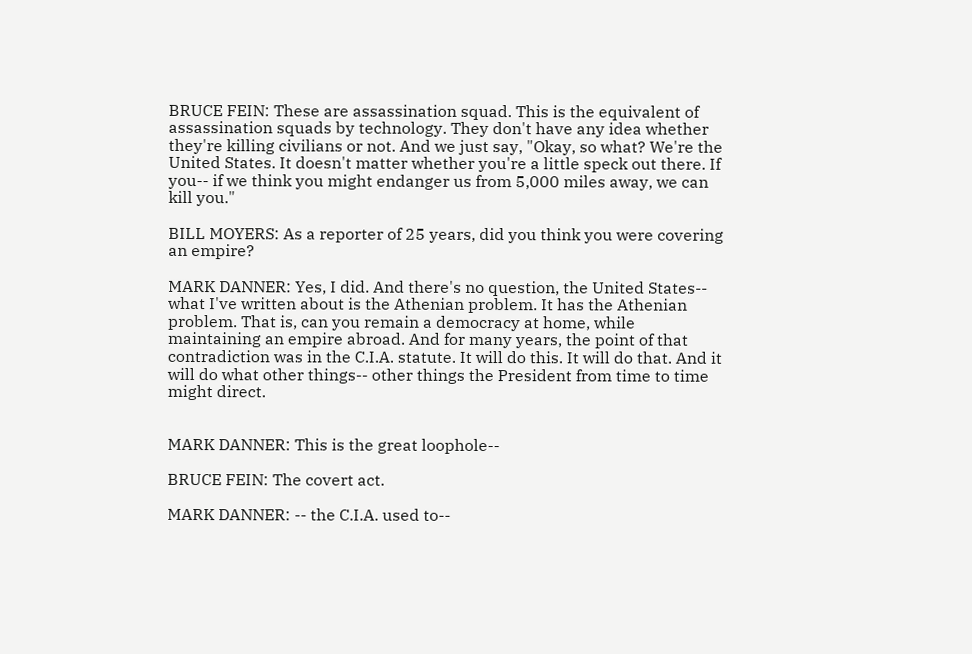BRUCE FEIN: These are assassination squad. This is the equivalent of assassination squads by technology. They don't have any idea whether they're killing civilians or not. And we just say, "Okay, so what? We're the United States. It doesn't matter whether you're a little speck out there. If you-- if we think you might endanger us from 5,000 miles away, we can kill you."

BILL MOYERS: As a reporter of 25 years, did you think you were covering an empire?

MARK DANNER: Yes, I did. And there's no question, the United States-- what I've written about is the Athenian problem. It has the Athenian problem. That is, can you remain a democracy at home, while maintaining an empire abroad. And for many years, the point of that contradiction was in the C.I.A. statute. It will do this. It will do that. And it will do what other things-- other things the President from time to time might direct.


MARK DANNER: This is the great loophole--

BRUCE FEIN: The covert act.

MARK DANNER: -- the C.I.A. used to--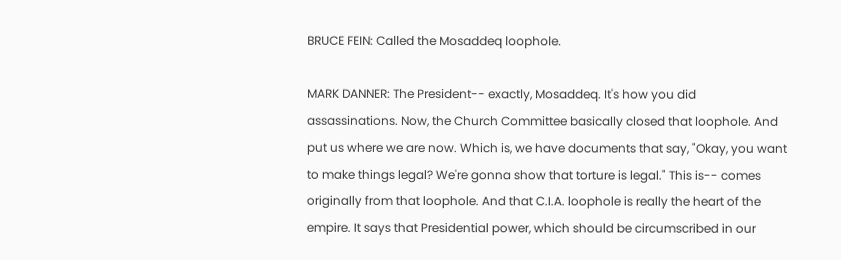BRUCE FEIN: Called the Mosaddeq loophole.

MARK DANNER: The President-- exactly, Mosaddeq. It's how you did assassinations. Now, the Church Committee basically closed that loophole. And put us where we are now. Which is, we have documents that say, "Okay, you want to make things legal? We're gonna show that torture is legal." This is-- comes originally from that loophole. And that C.I.A. loophole is really the heart of the empire. It says that Presidential power, which should be circumscribed in our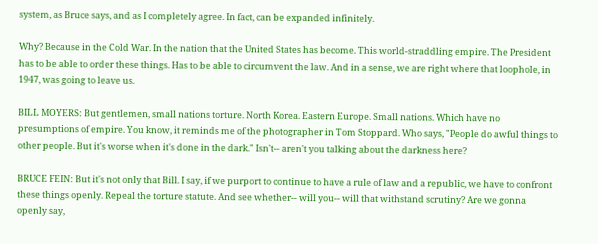system, as Bruce says, and as I completely agree. In fact, can be expanded infinitely.

Why? Because in the Cold War. In the nation that the United States has become. This world-straddling empire. The President has to be able to order these things. Has to be able to circumvent the law. And in a sense, we are right where that loophole, in 1947, was going to leave us.

BILL MOYERS: But gentlemen, small nations torture. North Korea. Eastern Europe. Small nations. Which have no presumptions of empire. You know, it reminds me of the photographer in Tom Stoppard. Who says, "People do awful things to other people. But it's worse when it's done in the dark." Isn't-- aren't you talking about the darkness here?

BRUCE FEIN: But it's not only that Bill. I say, if we purport to continue to have a rule of law and a republic, we have to confront these things openly. Repeal the torture statute. And see whether-- will you-- will that withstand scrutiny? Are we gonna openly say,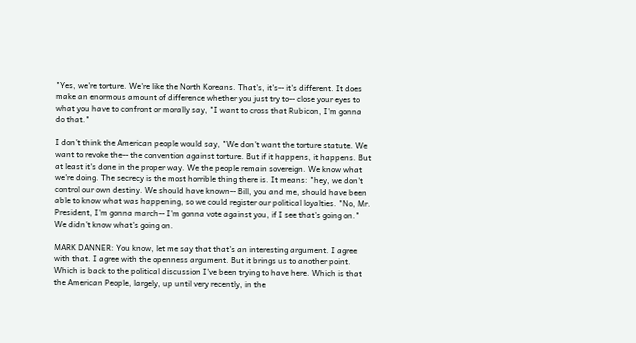"Yes, we're torture. We're like the North Koreans. That's, it's-- it's different. It does make an enormous amount of difference whether you just try to-- close your eyes to what you have to confront or morally say, "I want to cross that Rubicon, I'm gonna do that."

I don't think the American people would say, "We don't want the torture statute. We want to revoke the-- the convention against torture. But if it happens, it happens. But at least it's done in the proper way. We the people remain sovereign. We know what we're doing. The secrecy is the most horrible thing there is. It means: "hey, we don't control our own destiny. We should have known-- Bill, you and me, should have been able to know what was happening, so we could register our political loyalties. "No, Mr. President, I'm gonna march-- I'm gonna vote against you, if I see that's going on." We didn't know what's going on.

MARK DANNER: You know, let me say that that's an interesting argument. I agree with that. I agree with the openness argument. But it brings us to another point. Which is back to the political discussion I've been trying to have here. Which is that the American People, largely, up until very recently, in the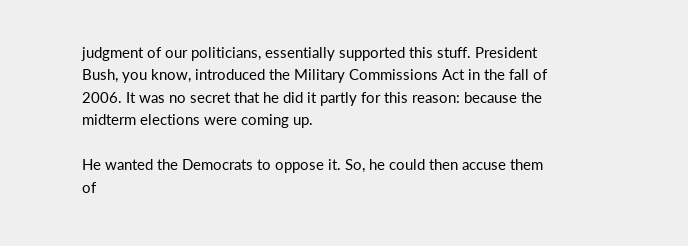judgment of our politicians, essentially supported this stuff. President Bush, you know, introduced the Military Commissions Act in the fall of 2006. It was no secret that he did it partly for this reason: because the midterm elections were coming up.

He wanted the Democrats to oppose it. So, he could then accuse them of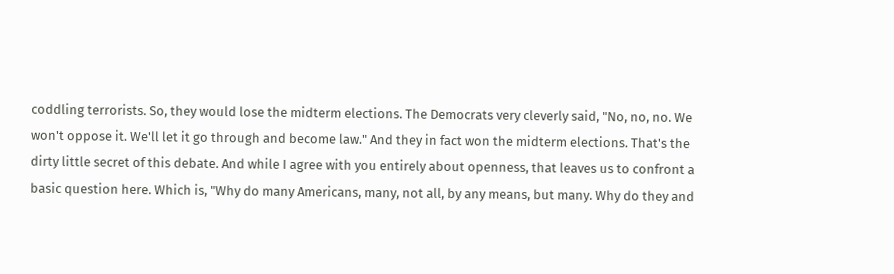coddling terrorists. So, they would lose the midterm elections. The Democrats very cleverly said, "No, no, no. We won't oppose it. We'll let it go through and become law." And they in fact won the midterm elections. That's the dirty little secret of this debate. And while I agree with you entirely about openness, that leaves us to confront a basic question here. Which is, "Why do many Americans, many, not all, by any means, but many. Why do they and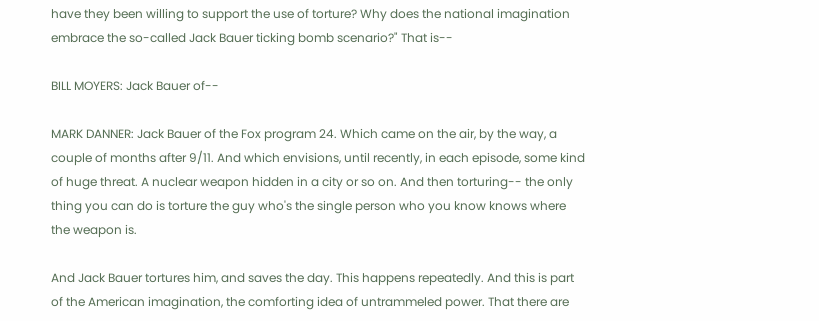have they been willing to support the use of torture? Why does the national imagination embrace the so-called Jack Bauer ticking bomb scenario?" That is--

BILL MOYERS: Jack Bauer of--

MARK DANNER: Jack Bauer of the Fox program 24. Which came on the air, by the way, a couple of months after 9/11. And which envisions, until recently, in each episode, some kind of huge threat. A nuclear weapon hidden in a city or so on. And then torturing-- the only thing you can do is torture the guy who's the single person who you know knows where the weapon is.

And Jack Bauer tortures him, and saves the day. This happens repeatedly. And this is part of the American imagination, the comforting idea of untrammeled power. That there are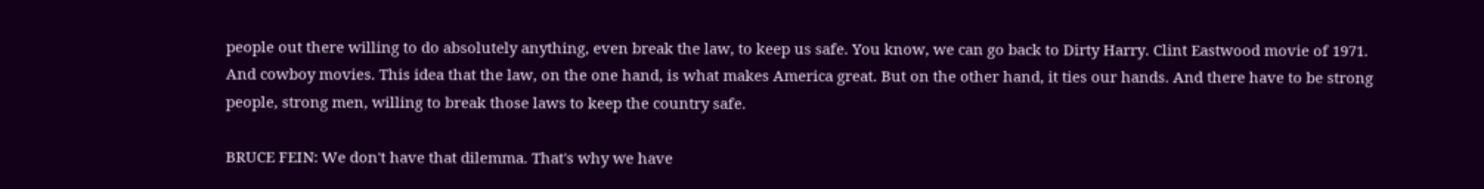people out there willing to do absolutely anything, even break the law, to keep us safe. You know, we can go back to Dirty Harry. Clint Eastwood movie of 1971. And cowboy movies. This idea that the law, on the one hand, is what makes America great. But on the other hand, it ties our hands. And there have to be strong people, strong men, willing to break those laws to keep the country safe.

BRUCE FEIN: We don't have that dilemma. That's why we have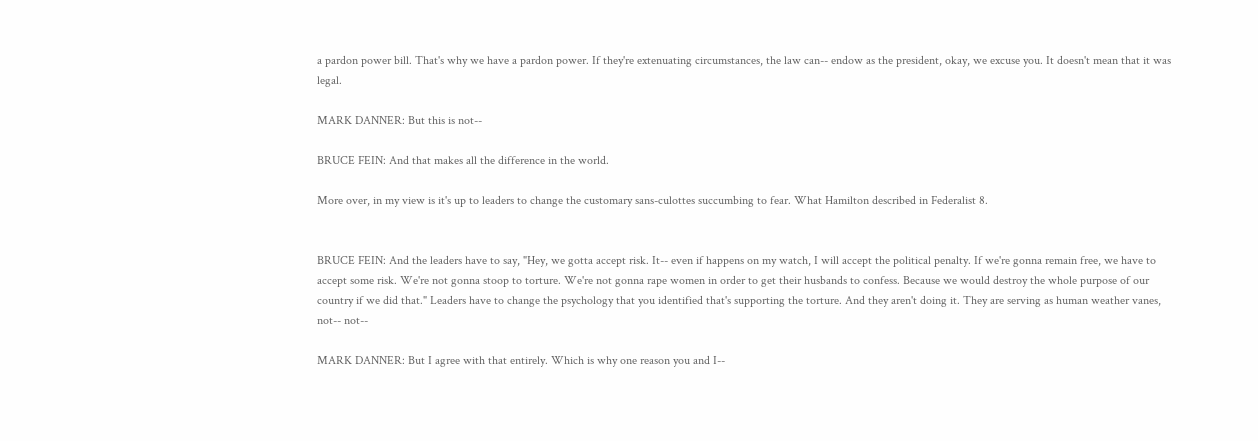a pardon power bill. That's why we have a pardon power. If they're extenuating circumstances, the law can-- endow as the president, okay, we excuse you. It doesn't mean that it was legal.

MARK DANNER: But this is not--

BRUCE FEIN: And that makes all the difference in the world.

More over, in my view is it's up to leaders to change the customary sans-culottes succumbing to fear. What Hamilton described in Federalist 8.


BRUCE FEIN: And the leaders have to say, "Hey, we gotta accept risk. It-- even if happens on my watch, I will accept the political penalty. If we're gonna remain free, we have to accept some risk. We're not gonna stoop to torture. We're not gonna rape women in order to get their husbands to confess. Because we would destroy the whole purpose of our country if we did that." Leaders have to change the psychology that you identified that's supporting the torture. And they aren't doing it. They are serving as human weather vanes, not-- not--

MARK DANNER: But I agree with that entirely. Which is why one reason you and I--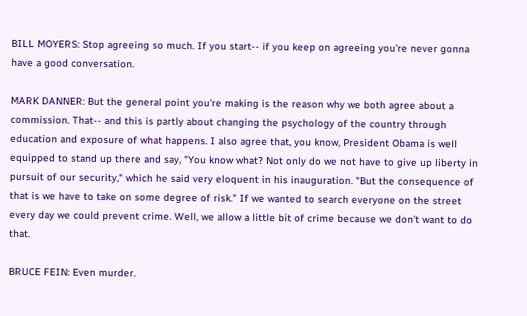BILL MOYERS: Stop agreeing so much. If you start-- if you keep on agreeing you're never gonna have a good conversation.

MARK DANNER: But the general point you're making is the reason why we both agree about a commission. That-- and this is partly about changing the psychology of the country through education and exposure of what happens. I also agree that, you know, President Obama is well equipped to stand up there and say, "You know what? Not only do we not have to give up liberty in pursuit of our security," which he said very eloquent in his inauguration. "But the consequence of that is we have to take on some degree of risk." If we wanted to search everyone on the street every day we could prevent crime. Well, we allow a little bit of crime because we don't want to do that.

BRUCE FEIN: Even murder.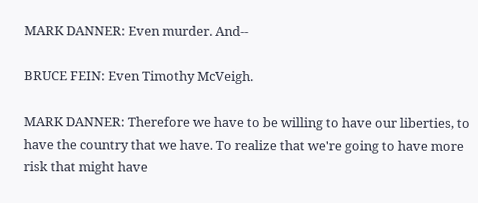MARK DANNER: Even murder. And--

BRUCE FEIN: Even Timothy McVeigh.

MARK DANNER: Therefore we have to be willing to have our liberties, to have the country that we have. To realize that we're going to have more risk that might have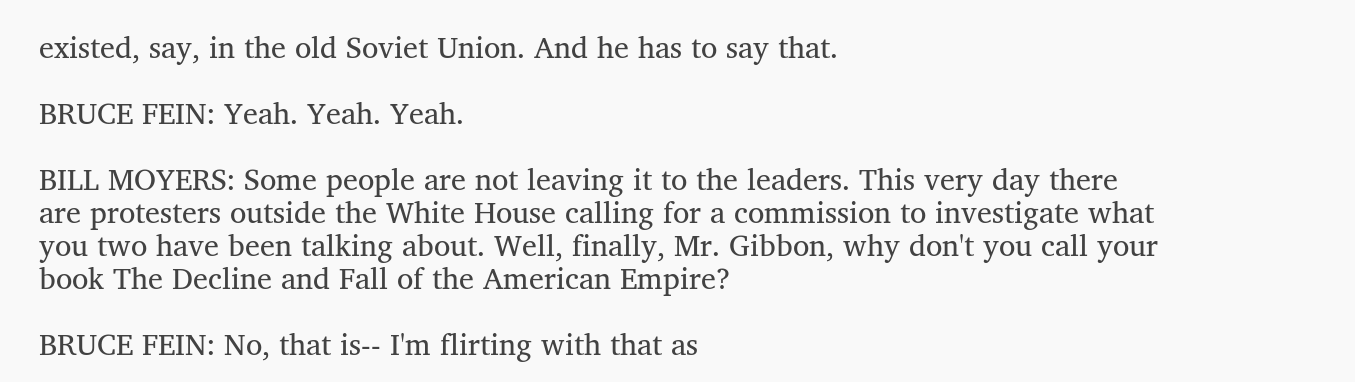existed, say, in the old Soviet Union. And he has to say that.

BRUCE FEIN: Yeah. Yeah. Yeah.

BILL MOYERS: Some people are not leaving it to the leaders. This very day there are protesters outside the White House calling for a commission to investigate what you two have been talking about. Well, finally, Mr. Gibbon, why don't you call your book The Decline and Fall of the American Empire?

BRUCE FEIN: No, that is-- I'm flirting with that as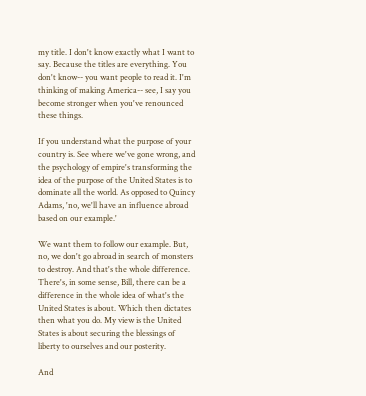my title. I don't know exactly what I want to say. Because the titles are everything. You don't know-- you want people to read it. I'm thinking of making America-- see, I say you become stronger when you've renounced these things.

If you understand what the purpose of your country is. See where we've gone wrong, and the psychology of empire's transforming the idea of the purpose of the United States is to dominate all the world. As opposed to Quincy Adams, 'no, we'll have an influence abroad based on our example.'

We want them to follow our example. But, no, we don't go abroad in search of monsters to destroy. And that's the whole difference. There's, in some sense, Bill, there can be a difference in the whole idea of what's the United States is about. Which then dictates then what you do. My view is the United States is about securing the blessings of liberty to ourselves and our posterity.

And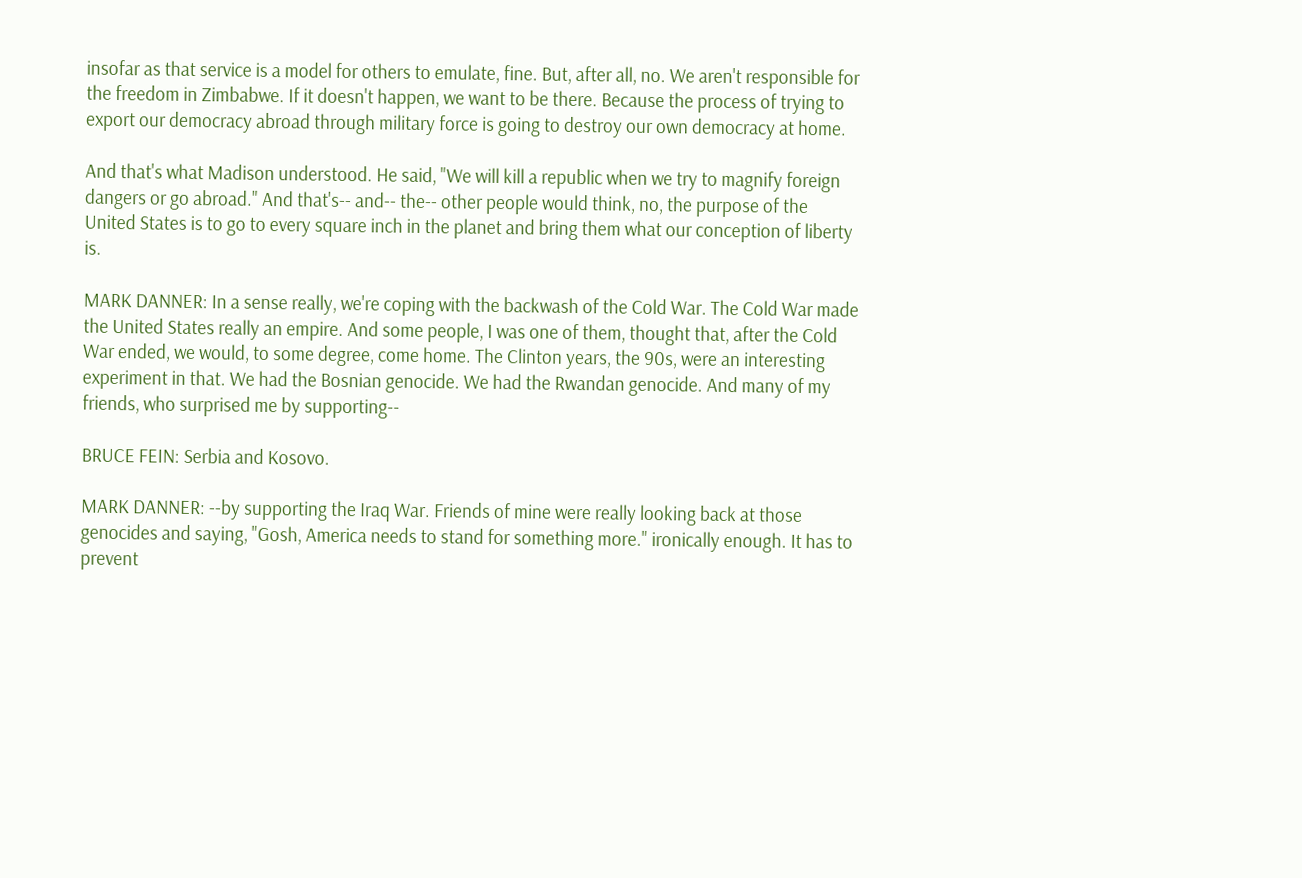insofar as that service is a model for others to emulate, fine. But, after all, no. We aren't responsible for the freedom in Zimbabwe. If it doesn't happen, we want to be there. Because the process of trying to export our democracy abroad through military force is going to destroy our own democracy at home.

And that's what Madison understood. He said, "We will kill a republic when we try to magnify foreign dangers or go abroad." And that's-- and-- the-- other people would think, no, the purpose of the United States is to go to every square inch in the planet and bring them what our conception of liberty is.

MARK DANNER: In a sense really, we're coping with the backwash of the Cold War. The Cold War made the United States really an empire. And some people, I was one of them, thought that, after the Cold War ended, we would, to some degree, come home. The Clinton years, the 90s, were an interesting experiment in that. We had the Bosnian genocide. We had the Rwandan genocide. And many of my friends, who surprised me by supporting--

BRUCE FEIN: Serbia and Kosovo.

MARK DANNER: --by supporting the Iraq War. Friends of mine were really looking back at those genocides and saying, "Gosh, America needs to stand for something more." ironically enough. It has to prevent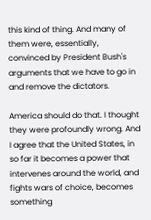this kind of thing. And many of them were, essentially, convinced by President Bush's arguments that we have to go in and remove the dictators.

America should do that. I thought they were profoundly wrong. And I agree that the United States, in so far it becomes a power that intervenes around the world, and fights wars of choice, becomes something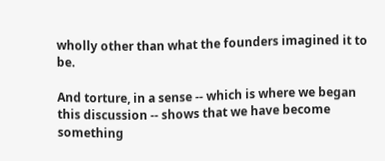wholly other than what the founders imagined it to be.

And torture, in a sense -- which is where we began this discussion -- shows that we have become something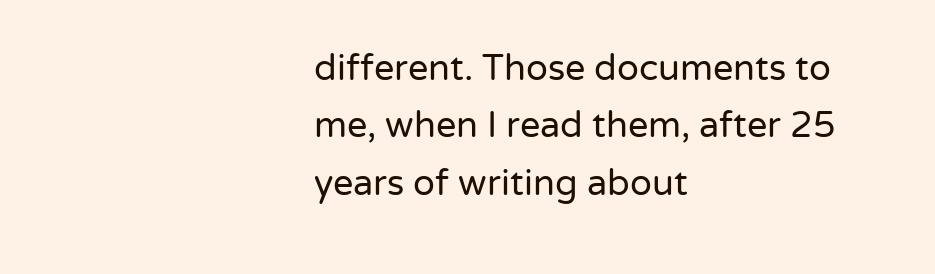different. Those documents to me, when I read them, after 25 years of writing about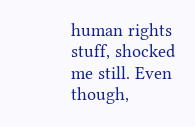human rights stuff, shocked me still. Even though,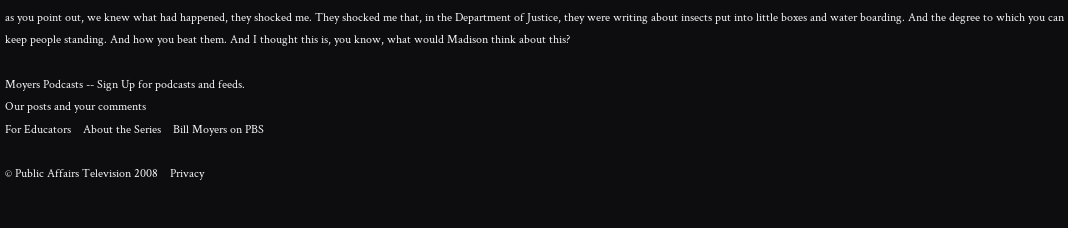as you point out, we knew what had happened, they shocked me. They shocked me that, in the Department of Justice, they were writing about insects put into little boxes and water boarding. And the degree to which you can keep people standing. And how you beat them. And I thought this is, you know, what would Madison think about this?

Moyers Podcasts -- Sign Up for podcasts and feeds.
Our posts and your comments
For Educators    About the Series    Bill Moyers on PBS

© Public Affairs Television 2008    Privacy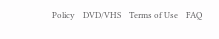Policy    DVD/VHS    Terms of Use    FAQ